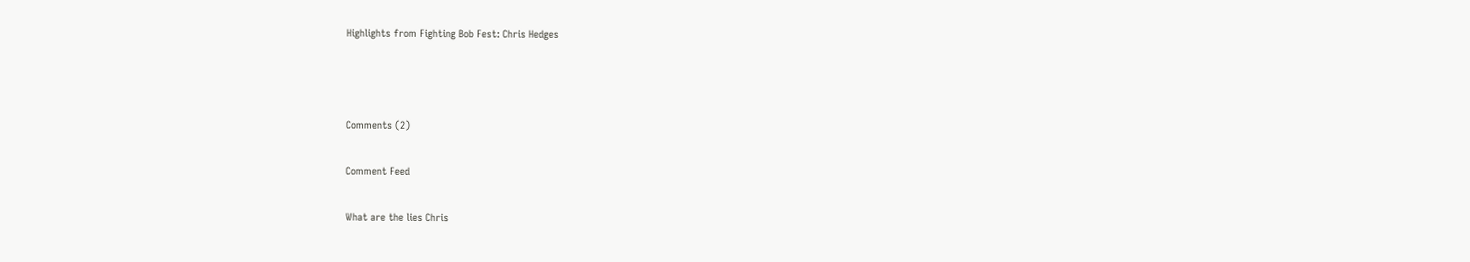Highlights from Fighting Bob Fest: Chris Hedges



Comments (2)

Comment Feed

What are the lies Chris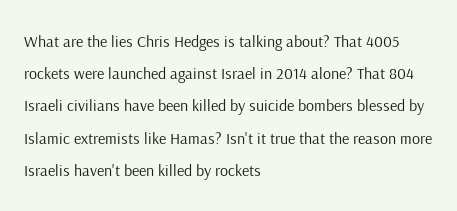What are the lies Chris Hedges is talking about? That 4005 rockets were launched against Israel in 2014 alone? That 804 Israeli civilians have been killed by suicide bombers blessed by Islamic extremists like Hamas? Isn't it true that the reason more Israelis haven't been killed by rockets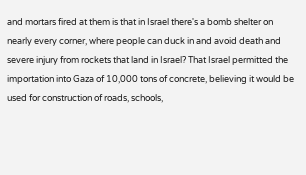and mortars fired at them is that in Israel there's a bomb shelter on nearly every corner, where people can duck in and avoid death and severe injury from rockets that land in Israel? That Israel permitted the importation into Gaza of 10,000 tons of concrete, believing it would be used for construction of roads, schools,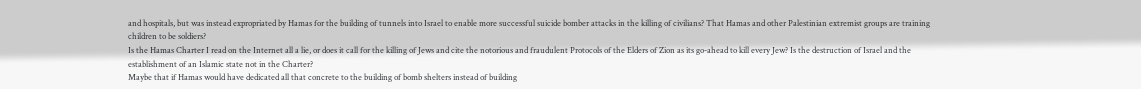and hospitals, but was instead expropriated by Hamas for the building of tunnels into Israel to enable more successful suicide bomber attacks in the killing of civilians? That Hamas and other Palestinian extremist groups are training children to be soldiers?
Is the Hamas Charter I read on the Internet all a lie, or does it call for the killing of Jews and cite the notorious and fraudulent Protocols of the Elders of Zion as its go-ahead to kill every Jew? Is the destruction of Israel and the establishment of an Islamic state not in the Charter?
Maybe that if Hamas would have dedicated all that concrete to the building of bomb shelters instead of building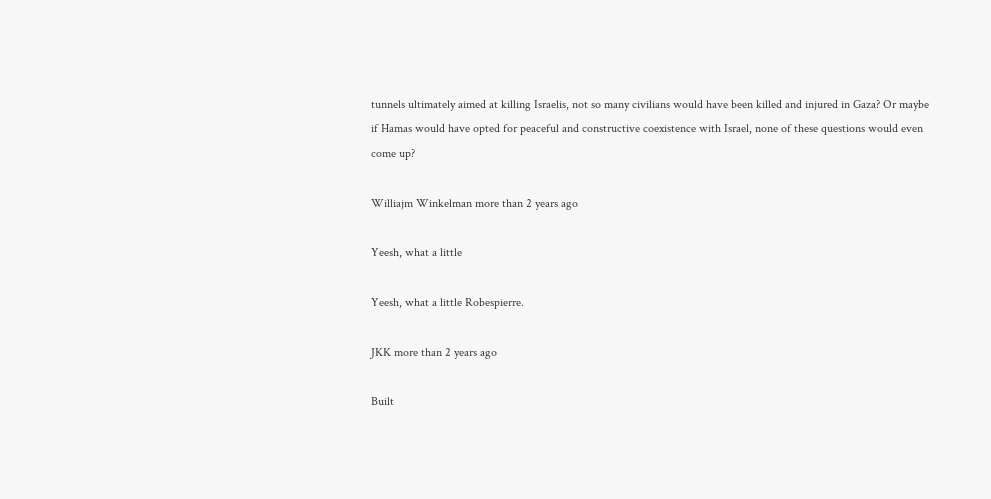tunnels ultimately aimed at killing Israelis, not so many civilians would have been killed and injured in Gaza? Or maybe if Hamas would have opted for peaceful and constructive coexistence with Israel, none of these questions would even come up?

Williajm Winkelman more than 2 years ago

Yeesh, what a little

Yeesh, what a little Robespierre.

JKK more than 2 years ago

Built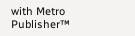with Metro Publisher™